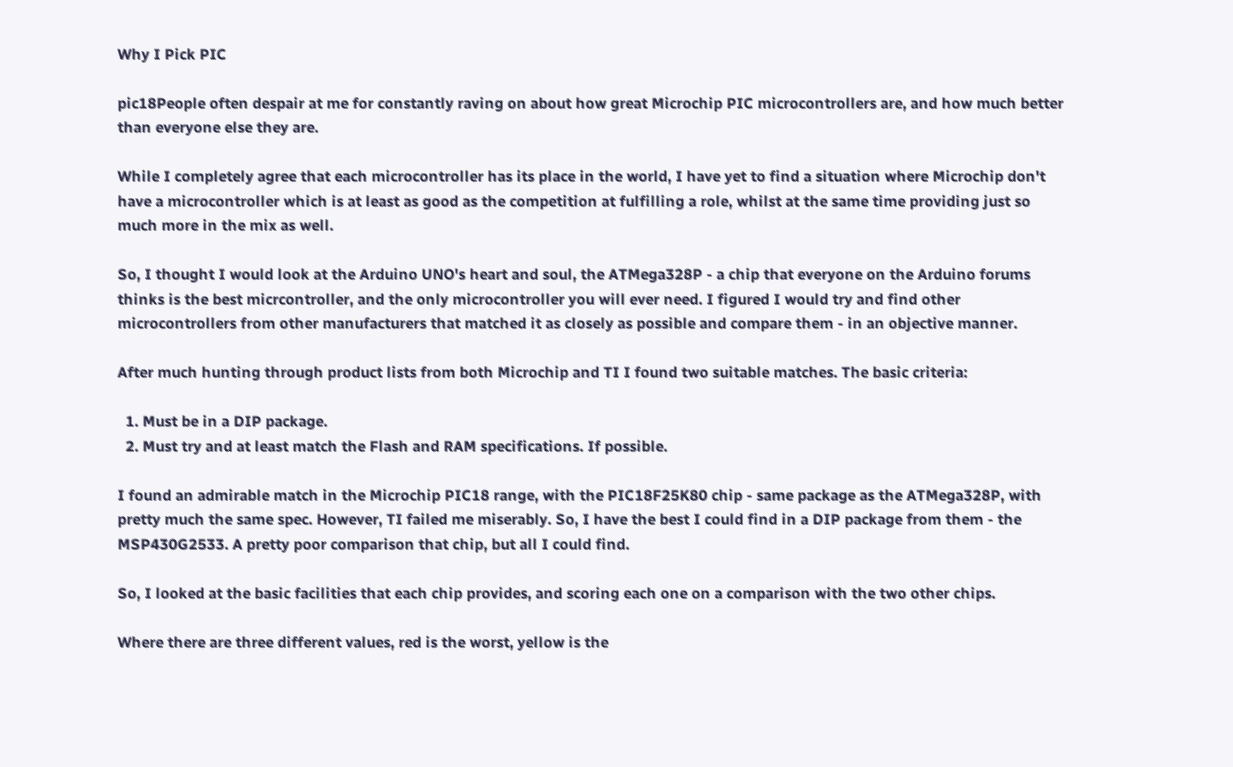Why I Pick PIC

pic18People often despair at me for constantly raving on about how great Microchip PIC microcontrollers are, and how much better than everyone else they are.

While I completely agree that each microcontroller has its place in the world, I have yet to find a situation where Microchip don't have a microcontroller which is at least as good as the competition at fulfilling a role, whilst at the same time providing just so much more in the mix as well.

So, I thought I would look at the Arduino UNO's heart and soul, the ATMega328P - a chip that everyone on the Arduino forums thinks is the best micrcontroller, and the only microcontroller you will ever need. I figured I would try and find other microcontrollers from other manufacturers that matched it as closely as possible and compare them - in an objective manner.

After much hunting through product lists from both Microchip and TI I found two suitable matches. The basic criteria:

  1. Must be in a DIP package.
  2. Must try and at least match the Flash and RAM specifications. If possible.

I found an admirable match in the Microchip PIC18 range, with the PIC18F25K80 chip - same package as the ATMega328P, with pretty much the same spec. However, TI failed me miserably. So, I have the best I could find in a DIP package from them - the MSP430G2533. A pretty poor comparison that chip, but all I could find.

So, I looked at the basic facilities that each chip provides, and scoring each one on a comparison with the two other chips.

Where there are three different values, red is the worst, yellow is the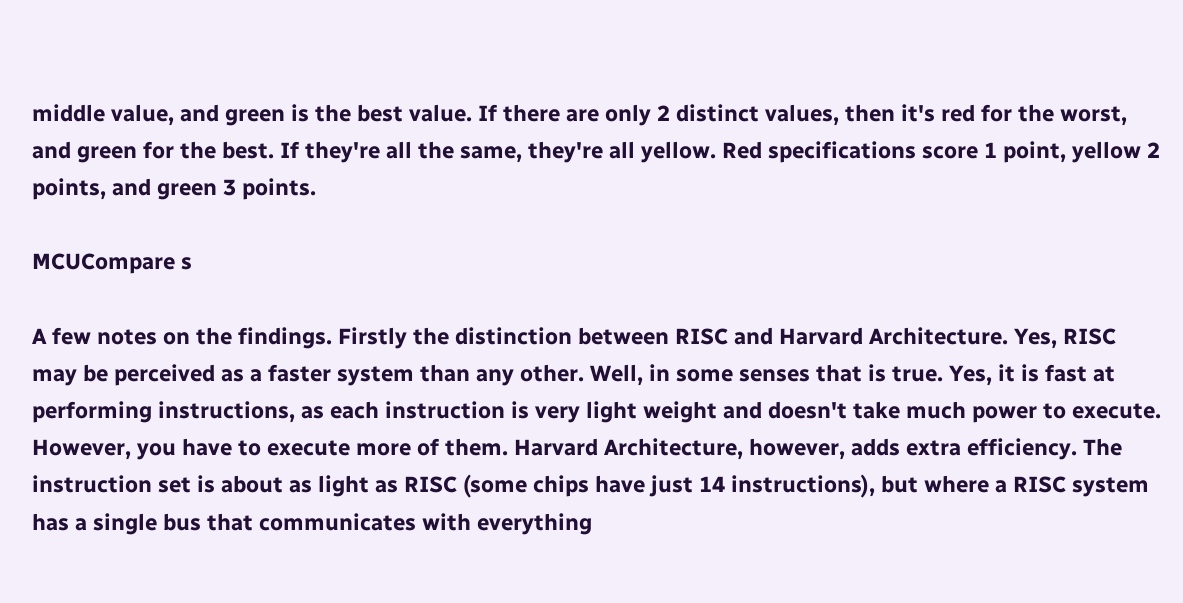middle value, and green is the best value. If there are only 2 distinct values, then it's red for the worst, and green for the best. If they're all the same, they're all yellow. Red specifications score 1 point, yellow 2 points, and green 3 points.

MCUCompare s

A few notes on the findings. Firstly the distinction between RISC and Harvard Architecture. Yes, RISC may be perceived as a faster system than any other. Well, in some senses that is true. Yes, it is fast at performing instructions, as each instruction is very light weight and doesn't take much power to execute. However, you have to execute more of them. Harvard Architecture, however, adds extra efficiency. The instruction set is about as light as RISC (some chips have just 14 instructions), but where a RISC system has a single bus that communicates with everything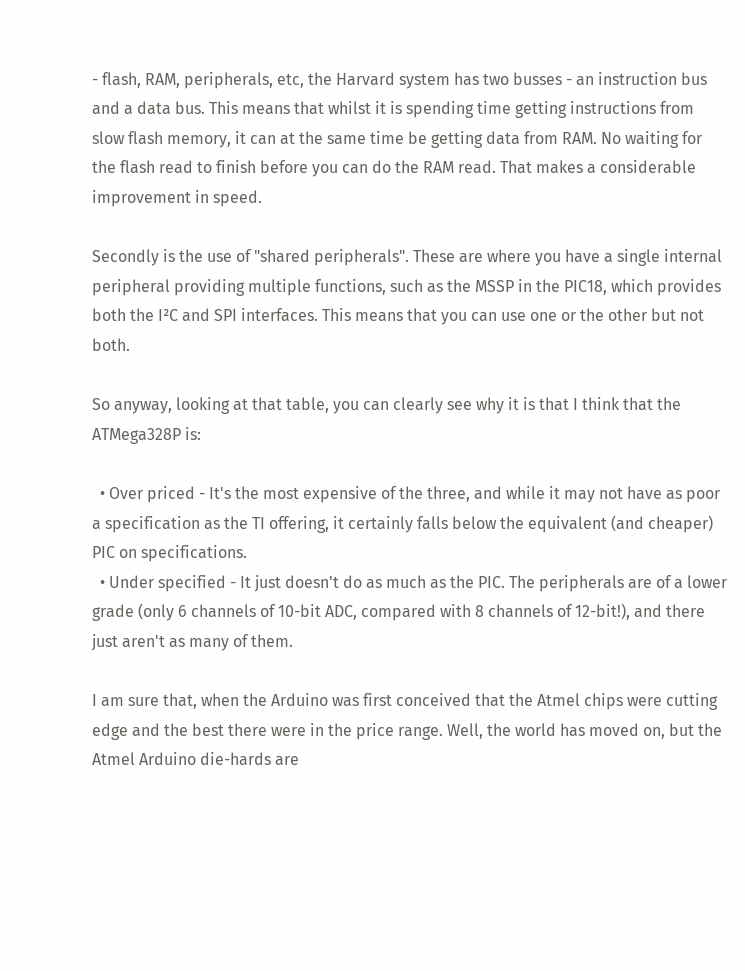- flash, RAM, peripherals, etc, the Harvard system has two busses - an instruction bus and a data bus. This means that whilst it is spending time getting instructions from slow flash memory, it can at the same time be getting data from RAM. No waiting for the flash read to finish before you can do the RAM read. That makes a considerable improvement in speed.

Secondly is the use of "shared peripherals". These are where you have a single internal peripheral providing multiple functions, such as the MSSP in the PIC18, which provides both the I²C and SPI interfaces. This means that you can use one or the other but not both.

So anyway, looking at that table, you can clearly see why it is that I think that the ATMega328P is:

  • Over priced - It's the most expensive of the three, and while it may not have as poor a specification as the TI offering, it certainly falls below the equivalent (and cheaper) PIC on specifications.
  • Under specified - It just doesn't do as much as the PIC. The peripherals are of a lower grade (only 6 channels of 10-bit ADC, compared with 8 channels of 12-bit!), and there just aren't as many of them.

I am sure that, when the Arduino was first conceived that the Atmel chips were cutting edge and the best there were in the price range. Well, the world has moved on, but the Atmel Arduino die-hards are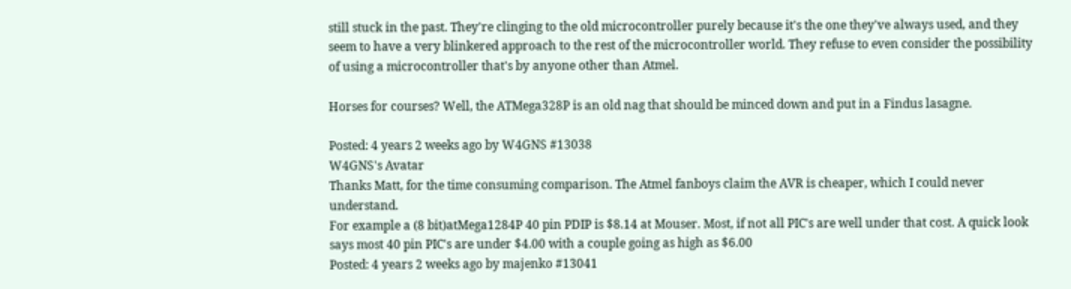still stuck in the past. They're clinging to the old microcontroller purely because it's the one they've always used, and they seem to have a very blinkered approach to the rest of the microcontroller world. They refuse to even consider the possibility of using a microcontroller that's by anyone other than Atmel.

Horses for courses? Well, the ATMega328P is an old nag that should be minced down and put in a Findus lasagne.

Posted: 4 years 2 weeks ago by W4GNS #13038
W4GNS's Avatar
Thanks Matt, for the time consuming comparison. The Atmel fanboys claim the AVR is cheaper, which I could never understand.
For example a (8 bit)atMega1284P 40 pin PDIP is $8.14 at Mouser. Most, if not all PIC's are well under that cost. A quick look says most 40 pin PIC's are under $4.00 with a couple going as high as $6.00
Posted: 4 years 2 weeks ago by majenko #13041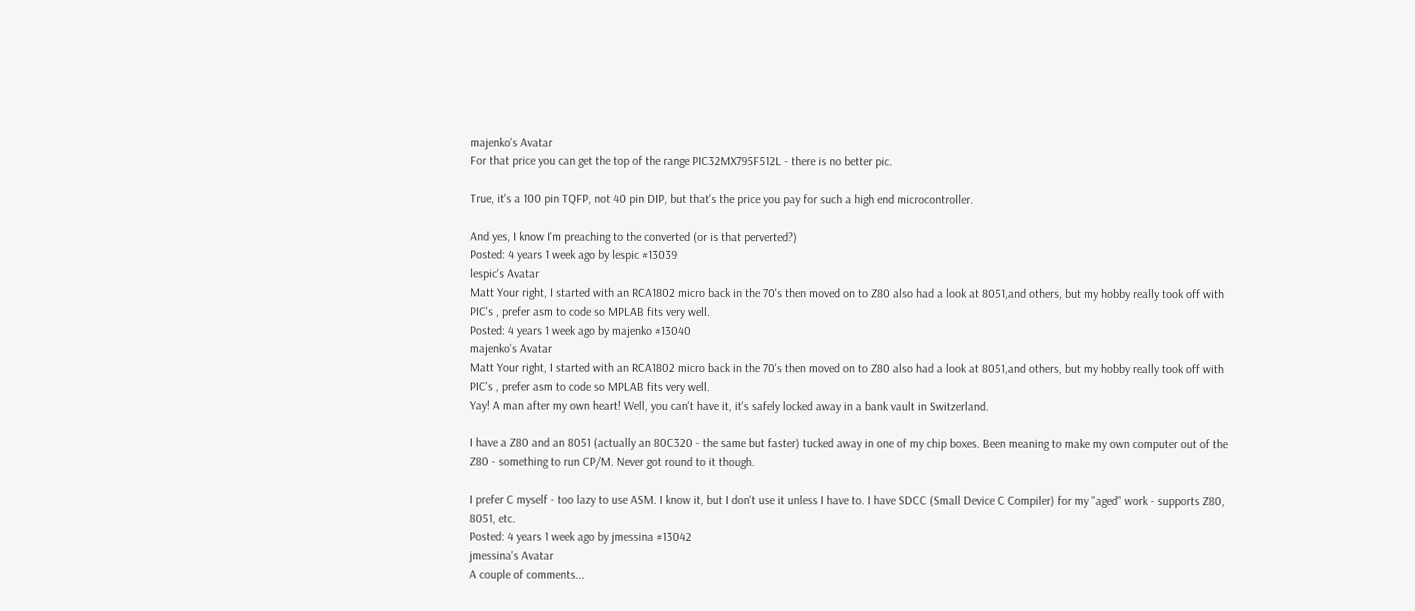majenko's Avatar
For that price you can get the top of the range PIC32MX795F512L - there is no better pic.

True, it's a 100 pin TQFP, not 40 pin DIP, but that's the price you pay for such a high end microcontroller.

And yes, I know I'm preaching to the converted (or is that perverted?)
Posted: 4 years 1 week ago by lespic #13039
lespic's Avatar
Matt Your right, I started with an RCA1802 micro back in the 70's then moved on to Z80 also had a look at 8051,and others, but my hobby really took off with PIC's , prefer asm to code so MPLAB fits very well.
Posted: 4 years 1 week ago by majenko #13040
majenko's Avatar
Matt Your right, I started with an RCA1802 micro back in the 70's then moved on to Z80 also had a look at 8051,and others, but my hobby really took off with PIC's , prefer asm to code so MPLAB fits very well.
Yay! A man after my own heart! Well, you can't have it, it's safely locked away in a bank vault in Switzerland.

I have a Z80 and an 8051 (actually an 80C320 - the same but faster) tucked away in one of my chip boxes. Been meaning to make my own computer out of the Z80 - something to run CP/M. Never got round to it though.

I prefer C myself - too lazy to use ASM. I know it, but I don't use it unless I have to. I have SDCC (Small Device C Compiler) for my "aged" work - supports Z80, 8051, etc.
Posted: 4 years 1 week ago by jmessina #13042
jmessina's Avatar
A couple of comments...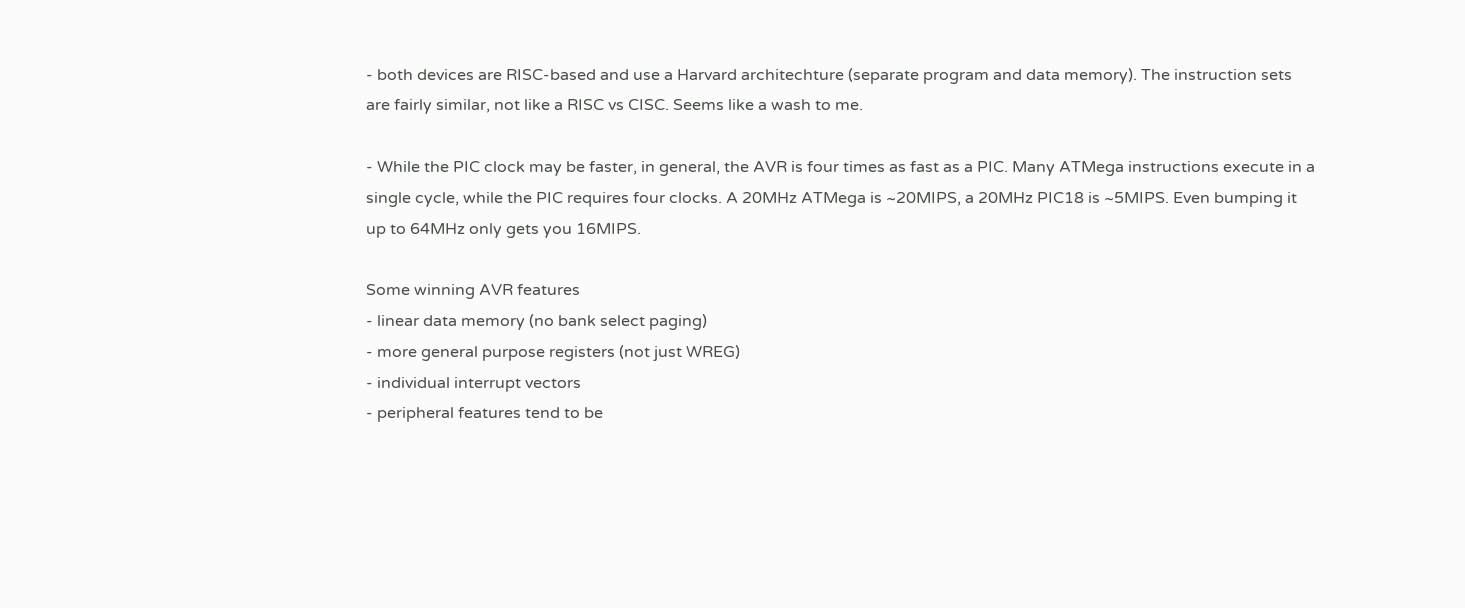- both devices are RISC-based and use a Harvard architechture (separate program and data memory). The instruction sets are fairly similar, not like a RISC vs CISC. Seems like a wash to me.

- While the PIC clock may be faster, in general, the AVR is four times as fast as a PIC. Many ATMega instructions execute in a single cycle, while the PIC requires four clocks. A 20MHz ATMega is ~20MIPS, a 20MHz PIC18 is ~5MIPS. Even bumping it up to 64MHz only gets you 16MIPS.

Some winning AVR features
- linear data memory (no bank select paging)
- more general purpose registers (not just WREG)
- individual interrupt vectors
- peripheral features tend to be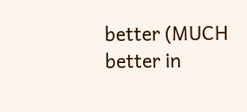better (MUCH better in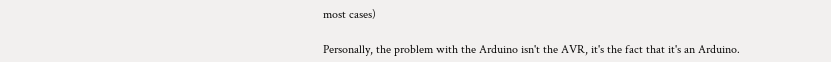most cases)

Personally, the problem with the Arduino isn't the AVR, it's the fact that it's an Arduino.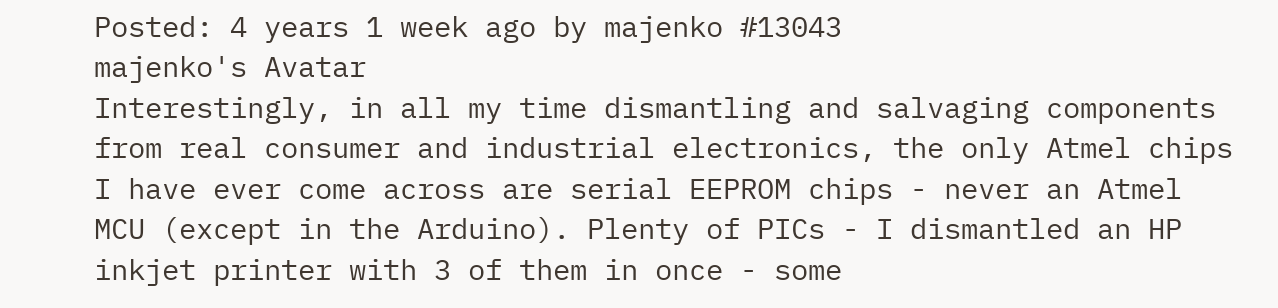Posted: 4 years 1 week ago by majenko #13043
majenko's Avatar
Interestingly, in all my time dismantling and salvaging components from real consumer and industrial electronics, the only Atmel chips I have ever come across are serial EEPROM chips - never an Atmel MCU (except in the Arduino). Plenty of PICs - I dismantled an HP inkjet printer with 3 of them in once - some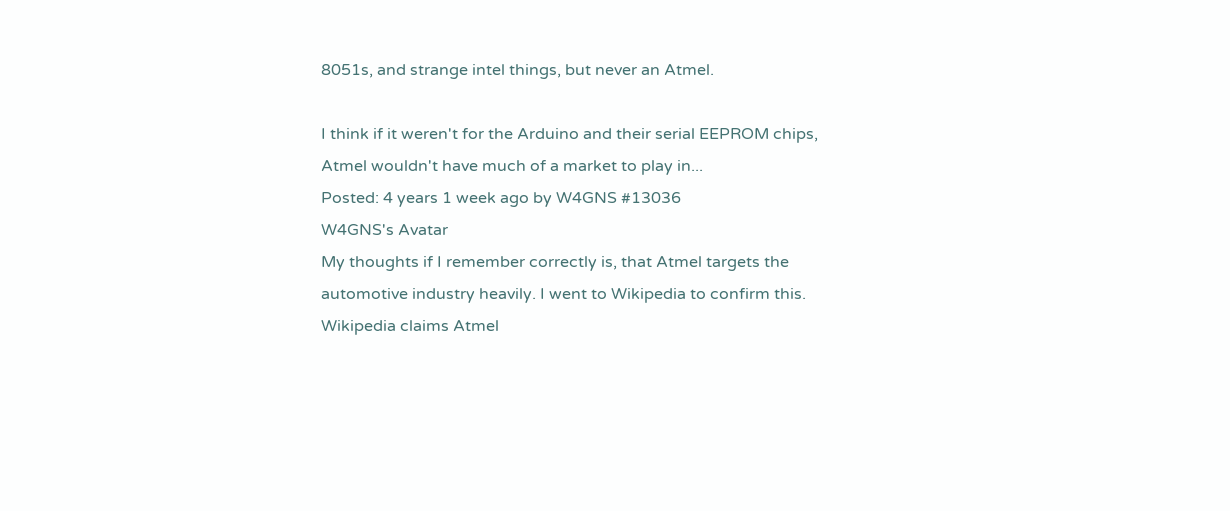8051s, and strange intel things, but never an Atmel.

I think if it weren't for the Arduino and their serial EEPROM chips, Atmel wouldn't have much of a market to play in...
Posted: 4 years 1 week ago by W4GNS #13036
W4GNS's Avatar
My thoughts if I remember correctly is, that Atmel targets the automotive industry heavily. I went to Wikipedia to confirm this. Wikipedia claims Atmel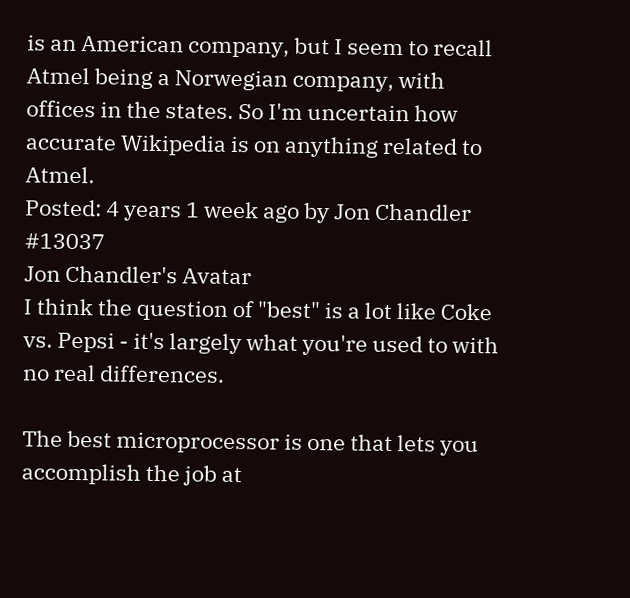is an American company, but I seem to recall Atmel being a Norwegian company, with offices in the states. So I'm uncertain how accurate Wikipedia is on anything related to Atmel.
Posted: 4 years 1 week ago by Jon Chandler #13037
Jon Chandler's Avatar
I think the question of "best" is a lot like Coke vs. Pepsi - it's largely what you're used to with no real differences.

The best microprocessor is one that lets you accomplish the job at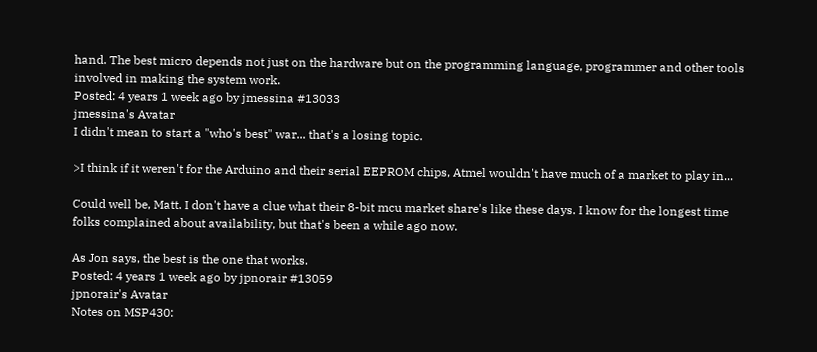hand. The best micro depends not just on the hardware but on the programming language, programmer and other tools involved in making the system work.
Posted: 4 years 1 week ago by jmessina #13033
jmessina's Avatar
I didn't mean to start a "who's best" war... that's a losing topic.

>I think if it weren't for the Arduino and their serial EEPROM chips, Atmel wouldn't have much of a market to play in...

Could well be, Matt. I don't have a clue what their 8-bit mcu market share's like these days. I know for the longest time folks complained about availability, but that's been a while ago now.

As Jon says, the best is the one that works.
Posted: 4 years 1 week ago by jpnorair #13059
jpnorair's Avatar
Notes on MSP430: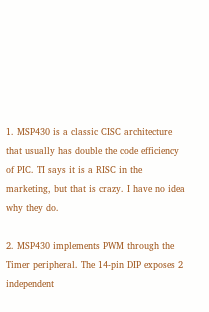1. MSP430 is a classic CISC architecture that usually has double the code efficiency of PIC. TI says it is a RISC in the marketing, but that is crazy. I have no idea why they do.

2. MSP430 implements PWM through the Timer peripheral. The 14-pin DIP exposes 2 independent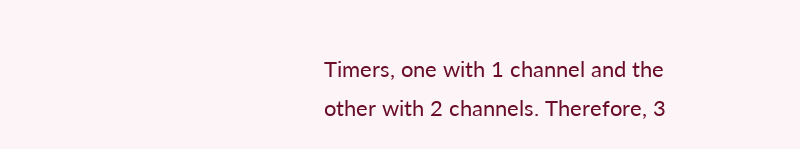Timers, one with 1 channel and the other with 2 channels. Therefore, 3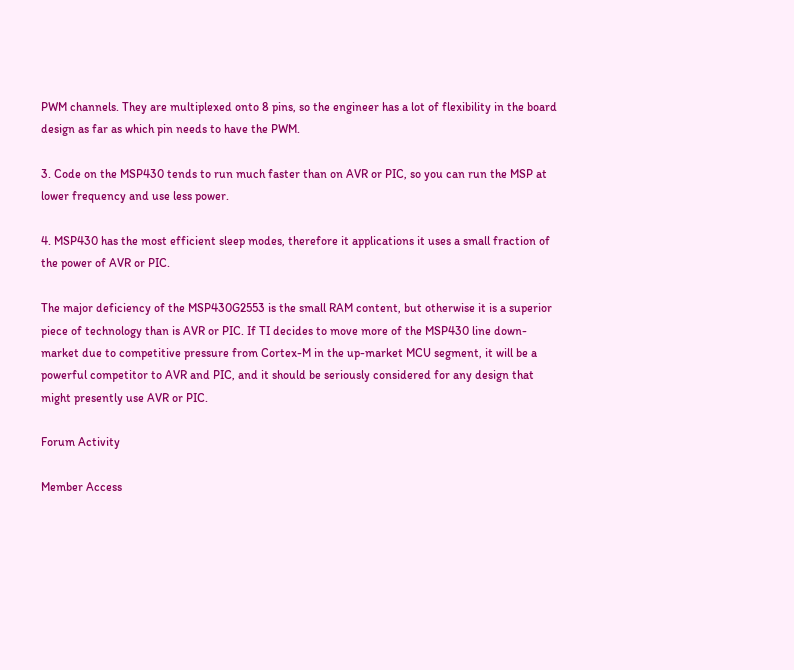PWM channels. They are multiplexed onto 8 pins, so the engineer has a lot of flexibility in the board design as far as which pin needs to have the PWM.

3. Code on the MSP430 tends to run much faster than on AVR or PIC, so you can run the MSP at lower frequency and use less power.

4. MSP430 has the most efficient sleep modes, therefore it applications it uses a small fraction of the power of AVR or PIC.

The major deficiency of the MSP430G2553 is the small RAM content, but otherwise it is a superior piece of technology than is AVR or PIC. If TI decides to move more of the MSP430 line down-market due to competitive pressure from Cortex-M in the up-market MCU segment, it will be a powerful competitor to AVR and PIC, and it should be seriously considered for any design that might presently use AVR or PIC.

Forum Activity

Member Access